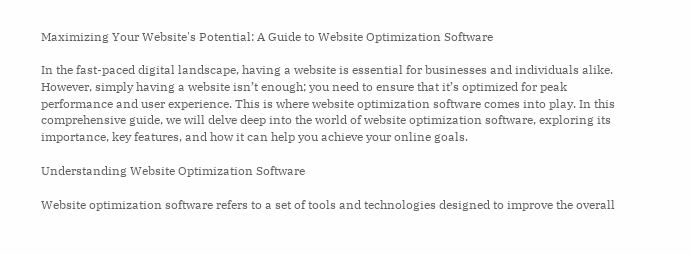Maximizing Your Website's Potential: A Guide to Website Optimization Software

In the fast-paced digital landscape, having a website is essential for businesses and individuals alike. However, simply having a website isn’t enough; you need to ensure that it’s optimized for peak performance and user experience. This is where website optimization software comes into play. In this comprehensive guide, we will delve deep into the world of website optimization software, exploring its importance, key features, and how it can help you achieve your online goals.

Understanding Website Optimization Software

Website optimization software refers to a set of tools and technologies designed to improve the overall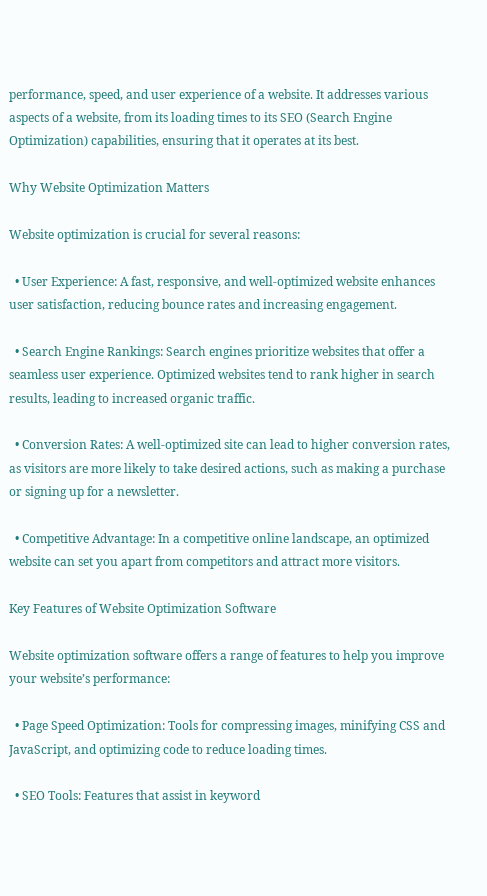performance, speed, and user experience of a website. It addresses various aspects of a website, from its loading times to its SEO (Search Engine Optimization) capabilities, ensuring that it operates at its best.

Why Website Optimization Matters

Website optimization is crucial for several reasons:

  • User Experience: A fast, responsive, and well-optimized website enhances user satisfaction, reducing bounce rates and increasing engagement.

  • Search Engine Rankings: Search engines prioritize websites that offer a seamless user experience. Optimized websites tend to rank higher in search results, leading to increased organic traffic.

  • Conversion Rates: A well-optimized site can lead to higher conversion rates, as visitors are more likely to take desired actions, such as making a purchase or signing up for a newsletter.

  • Competitive Advantage: In a competitive online landscape, an optimized website can set you apart from competitors and attract more visitors.

Key Features of Website Optimization Software

Website optimization software offers a range of features to help you improve your website’s performance:

  • Page Speed Optimization: Tools for compressing images, minifying CSS and JavaScript, and optimizing code to reduce loading times.

  • SEO Tools: Features that assist in keyword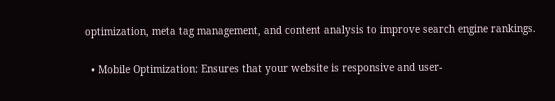optimization, meta tag management, and content analysis to improve search engine rankings.

  • Mobile Optimization: Ensures that your website is responsive and user-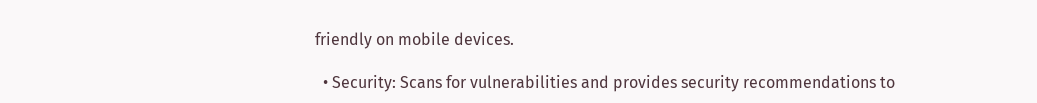friendly on mobile devices.

  • Security: Scans for vulnerabilities and provides security recommendations to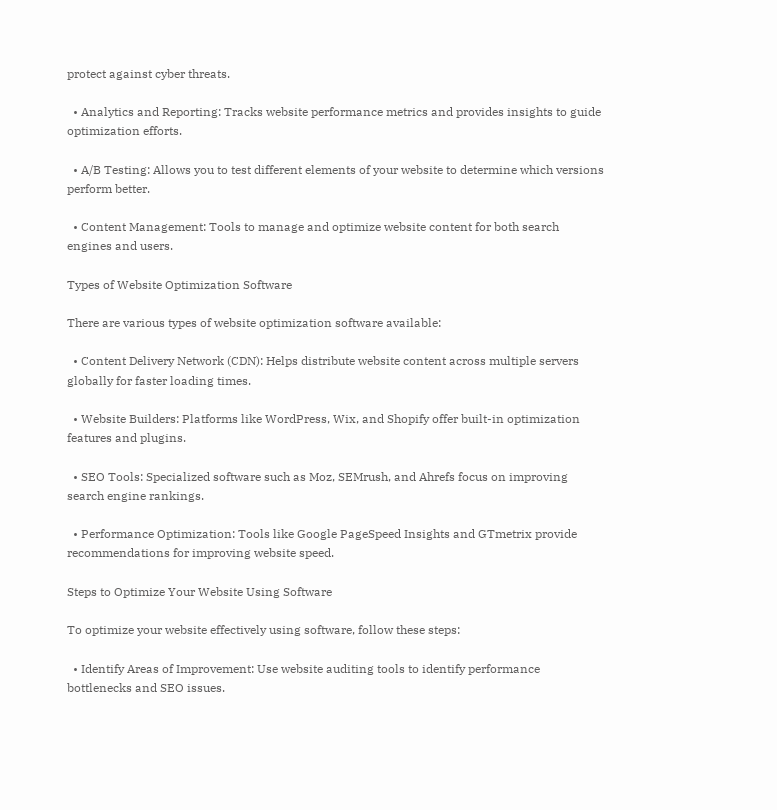protect against cyber threats.

  • Analytics and Reporting: Tracks website performance metrics and provides insights to guide optimization efforts.

  • A/B Testing: Allows you to test different elements of your website to determine which versions perform better.

  • Content Management: Tools to manage and optimize website content for both search engines and users.

Types of Website Optimization Software

There are various types of website optimization software available:

  • Content Delivery Network (CDN): Helps distribute website content across multiple servers globally for faster loading times.

  • Website Builders: Platforms like WordPress, Wix, and Shopify offer built-in optimization features and plugins.

  • SEO Tools: Specialized software such as Moz, SEMrush, and Ahrefs focus on improving search engine rankings.

  • Performance Optimization: Tools like Google PageSpeed Insights and GTmetrix provide recommendations for improving website speed.

Steps to Optimize Your Website Using Software

To optimize your website effectively using software, follow these steps:

  • Identify Areas of Improvement: Use website auditing tools to identify performance bottlenecks and SEO issues.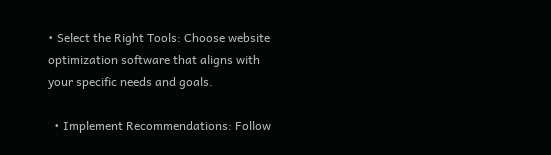• Select the Right Tools: Choose website optimization software that aligns with your specific needs and goals.

  • Implement Recommendations: Follow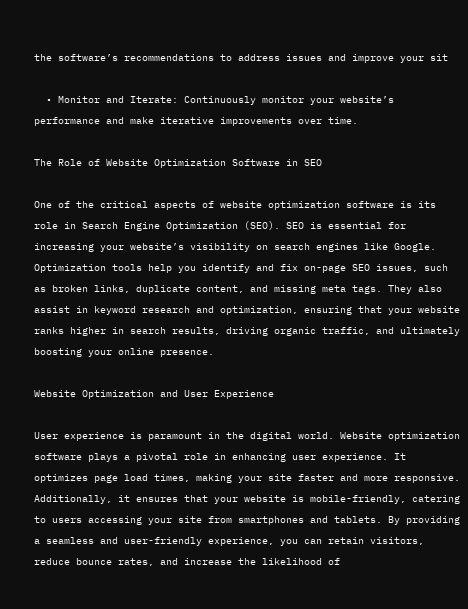the software’s recommendations to address issues and improve your sit

  • Monitor and Iterate: Continuously monitor your website’s performance and make iterative improvements over time.

The Role of Website Optimization Software in SEO

One of the critical aspects of website optimization software is its role in Search Engine Optimization (SEO). SEO is essential for increasing your website’s visibility on search engines like Google. Optimization tools help you identify and fix on-page SEO issues, such as broken links, duplicate content, and missing meta tags. They also assist in keyword research and optimization, ensuring that your website ranks higher in search results, driving organic traffic, and ultimately boosting your online presence.

Website Optimization and User Experience

User experience is paramount in the digital world. Website optimization software plays a pivotal role in enhancing user experience. It optimizes page load times, making your site faster and more responsive. Additionally, it ensures that your website is mobile-friendly, catering to users accessing your site from smartphones and tablets. By providing a seamless and user-friendly experience, you can retain visitors, reduce bounce rates, and increase the likelihood of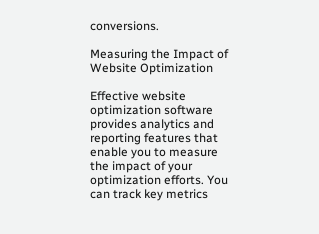conversions.

Measuring the Impact of Website Optimization

Effective website optimization software provides analytics and reporting features that enable you to measure the impact of your optimization efforts. You can track key metrics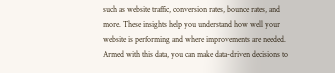such as website traffic, conversion rates, bounce rates, and more. These insights help you understand how well your website is performing and where improvements are needed. Armed with this data, you can make data-driven decisions to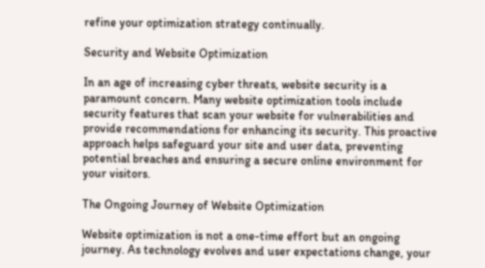refine your optimization strategy continually.

Security and Website Optimization

In an age of increasing cyber threats, website security is a paramount concern. Many website optimization tools include security features that scan your website for vulnerabilities and provide recommendations for enhancing its security. This proactive approach helps safeguard your site and user data, preventing potential breaches and ensuring a secure online environment for your visitors.

The Ongoing Journey of Website Optimization

Website optimization is not a one-time effort but an ongoing journey. As technology evolves and user expectations change, your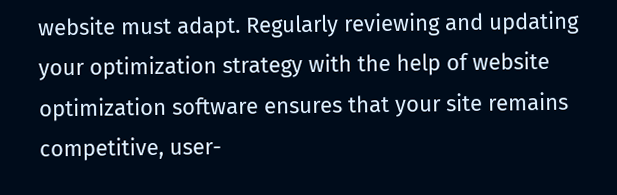website must adapt. Regularly reviewing and updating your optimization strategy with the help of website optimization software ensures that your site remains competitive, user-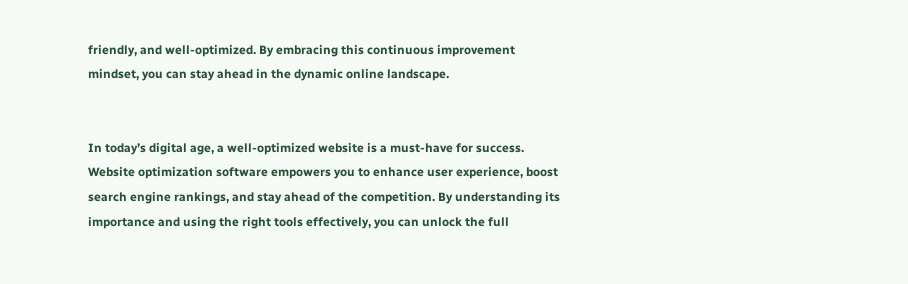friendly, and well-optimized. By embracing this continuous improvement mindset, you can stay ahead in the dynamic online landscape.


In today’s digital age, a well-optimized website is a must-have for success. Website optimization software empowers you to enhance user experience, boost search engine rankings, and stay ahead of the competition. By understanding its importance and using the right tools effectively, you can unlock the full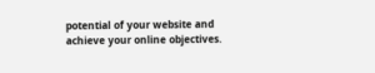potential of your website and achieve your online objectives.